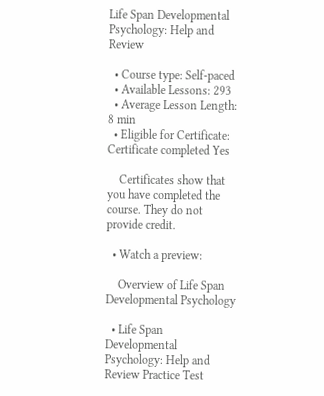Life Span Developmental Psychology: Help and Review

  • Course type: Self-paced
  • Available Lessons: 293
  • Average Lesson Length: 8 min
  • Eligible for Certificate: Certificate completed Yes

    Certificates show that you have completed the course. They do not provide credit.

  • Watch a preview:

    Overview of Life Span Developmental Psychology

  • Life Span Developmental Psychology: Help and Review Practice Test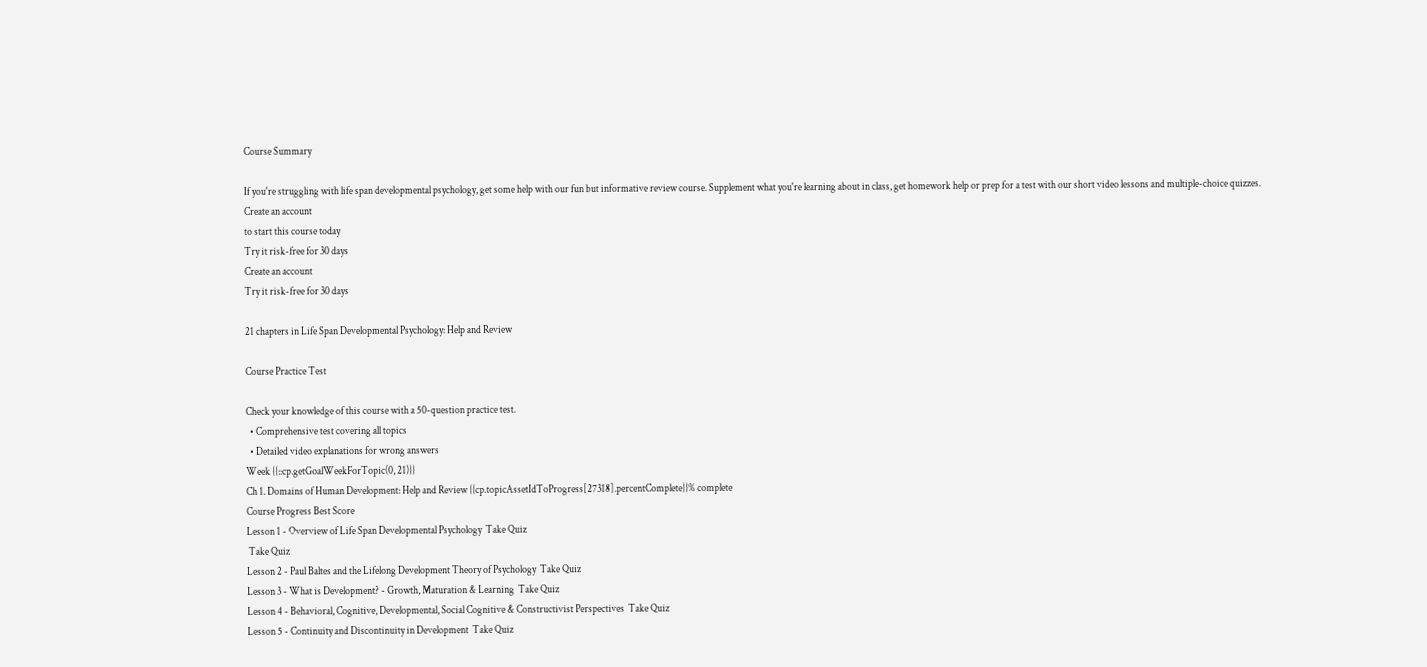Course Summary

If you're struggling with life span developmental psychology, get some help with our fun but informative review course. Supplement what you're learning about in class, get homework help or prep for a test with our short video lessons and multiple-choice quizzes.
Create an account
to start this course today
Try it risk-free for 30 days
Create an account
Try it risk-free for 30 days

21 chapters in Life Span Developmental Psychology: Help and Review

Course Practice Test

Check your knowledge of this course with a 50-question practice test.
  • Comprehensive test covering all topics
  • Detailed video explanations for wrong answers
Week {{::cp.getGoalWeekForTopic(0, 21)}}
Ch 1. Domains of Human Development: Help and Review {{cp.topicAssetIdToProgress[27318].percentComplete}}% complete
Course Progress Best Score
Lesson 1 - Overview of Life Span Developmental Psychology  Take Quiz
 Take Quiz
Lesson 2 - Paul Baltes and the Lifelong Development Theory of Psychology  Take Quiz
Lesson 3 - What is Development? - Growth, Maturation & Learning  Take Quiz
Lesson 4 - Behavioral, Cognitive, Developmental, Social Cognitive & Constructivist Perspectives  Take Quiz
Lesson 5 - Continuity and Discontinuity in Development  Take Quiz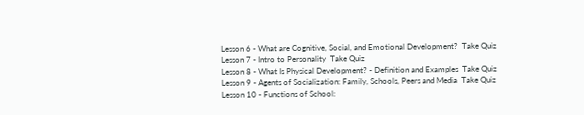Lesson 6 - What are Cognitive, Social, and Emotional Development?  Take Quiz
Lesson 7 - Intro to Personality  Take Quiz
Lesson 8 - What Is Physical Development? - Definition and Examples  Take Quiz
Lesson 9 - Agents of Socialization: Family, Schools, Peers and Media  Take Quiz
Lesson 10 - Functions of School: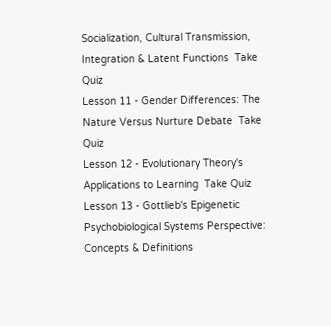Socialization, Cultural Transmission, Integration & Latent Functions  Take Quiz
Lesson 11 - Gender Differences: The Nature Versus Nurture Debate  Take Quiz
Lesson 12 - Evolutionary Theory's Applications to Learning  Take Quiz
Lesson 13 - Gottlieb's Epigenetic Psychobiological Systems Perspective: Concepts & Definitions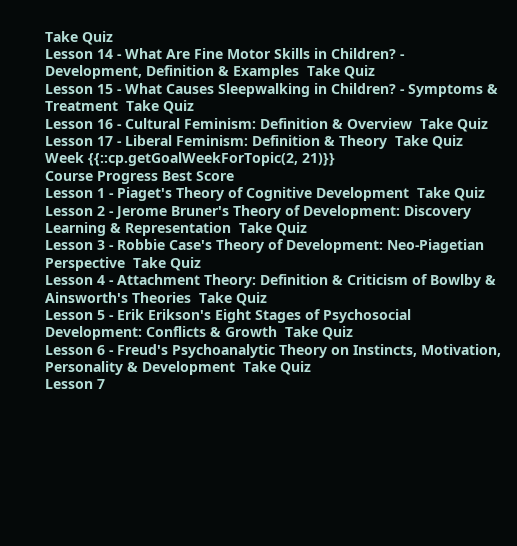Take Quiz
Lesson 14 - What Are Fine Motor Skills in Children? - Development, Definition & Examples  Take Quiz
Lesson 15 - What Causes Sleepwalking in Children? - Symptoms & Treatment  Take Quiz
Lesson 16 - Cultural Feminism: Definition & Overview  Take Quiz
Lesson 17 - Liberal Feminism: Definition & Theory  Take Quiz
Week {{::cp.getGoalWeekForTopic(2, 21)}}
Course Progress Best Score
Lesson 1 - Piaget's Theory of Cognitive Development  Take Quiz
Lesson 2 - Jerome Bruner's Theory of Development: Discovery Learning & Representation  Take Quiz
Lesson 3 - Robbie Case's Theory of Development: Neo-Piagetian Perspective  Take Quiz
Lesson 4 - Attachment Theory: Definition & Criticism of Bowlby & Ainsworth's Theories  Take Quiz
Lesson 5 - Erik Erikson's Eight Stages of Psychosocial Development: Conflicts & Growth  Take Quiz
Lesson 6 - Freud's Psychoanalytic Theory on Instincts, Motivation, Personality & Development  Take Quiz
Lesson 7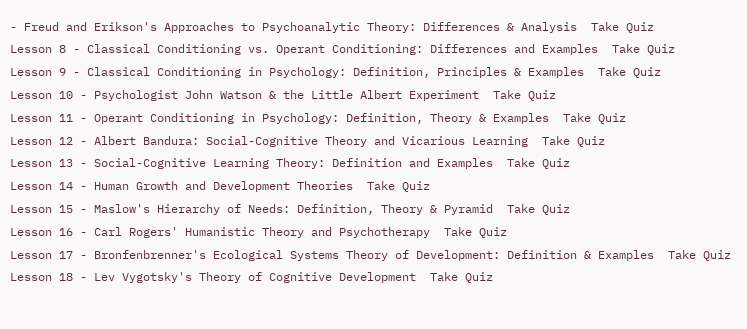- Freud and Erikson's Approaches to Psychoanalytic Theory: Differences & Analysis  Take Quiz
Lesson 8 - Classical Conditioning vs. Operant Conditioning: Differences and Examples  Take Quiz
Lesson 9 - Classical Conditioning in Psychology: Definition, Principles & Examples  Take Quiz
Lesson 10 - Psychologist John Watson & the Little Albert Experiment  Take Quiz
Lesson 11 - Operant Conditioning in Psychology: Definition, Theory & Examples  Take Quiz
Lesson 12 - Albert Bandura: Social-Cognitive Theory and Vicarious Learning  Take Quiz
Lesson 13 - Social-Cognitive Learning Theory: Definition and Examples  Take Quiz
Lesson 14 - Human Growth and Development Theories  Take Quiz
Lesson 15 - Maslow's Hierarchy of Needs: Definition, Theory & Pyramid  Take Quiz
Lesson 16 - Carl Rogers' Humanistic Theory and Psychotherapy  Take Quiz
Lesson 17 - Bronfenbrenner's Ecological Systems Theory of Development: Definition & Examples  Take Quiz
Lesson 18 - Lev Vygotsky's Theory of Cognitive Development  Take Quiz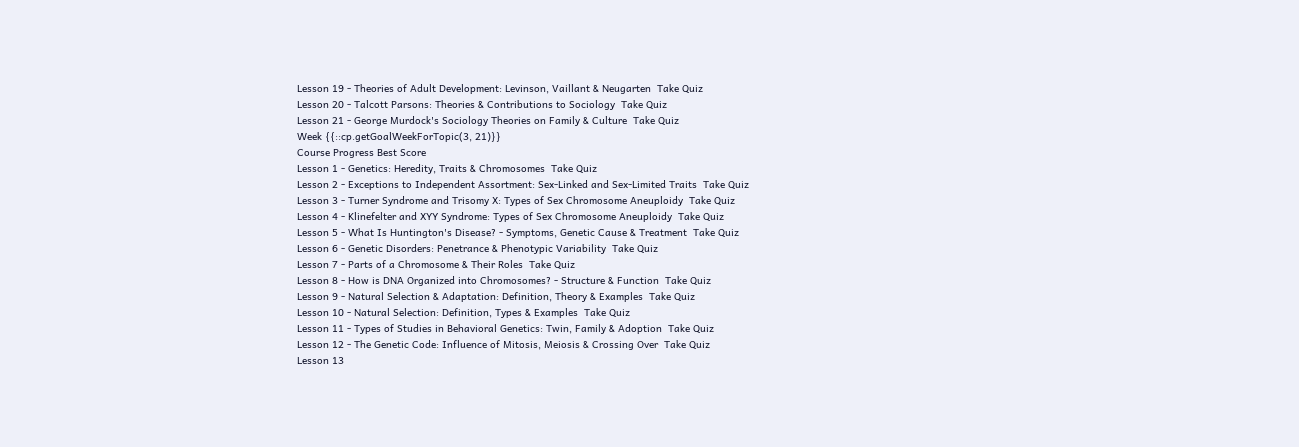Lesson 19 - Theories of Adult Development: Levinson, Vaillant & Neugarten  Take Quiz
Lesson 20 - Talcott Parsons: Theories & Contributions to Sociology  Take Quiz
Lesson 21 - George Murdock's Sociology Theories on Family & Culture  Take Quiz
Week {{::cp.getGoalWeekForTopic(3, 21)}}
Course Progress Best Score
Lesson 1 - Genetics: Heredity, Traits & Chromosomes  Take Quiz
Lesson 2 - Exceptions to Independent Assortment: Sex-Linked and Sex-Limited Traits  Take Quiz
Lesson 3 - Turner Syndrome and Trisomy X: Types of Sex Chromosome Aneuploidy  Take Quiz
Lesson 4 - Klinefelter and XYY Syndrome: Types of Sex Chromosome Aneuploidy  Take Quiz
Lesson 5 - What Is Huntington's Disease? - Symptoms, Genetic Cause & Treatment  Take Quiz
Lesson 6 - Genetic Disorders: Penetrance & Phenotypic Variability  Take Quiz
Lesson 7 - Parts of a Chromosome & Their Roles  Take Quiz
Lesson 8 - How is DNA Organized into Chromosomes? - Structure & Function  Take Quiz
Lesson 9 - Natural Selection & Adaptation: Definition, Theory & Examples  Take Quiz
Lesson 10 - Natural Selection: Definition, Types & Examples  Take Quiz
Lesson 11 - Types of Studies in Behavioral Genetics: Twin, Family & Adoption  Take Quiz
Lesson 12 - The Genetic Code: Influence of Mitosis, Meiosis & Crossing Over  Take Quiz
Lesson 13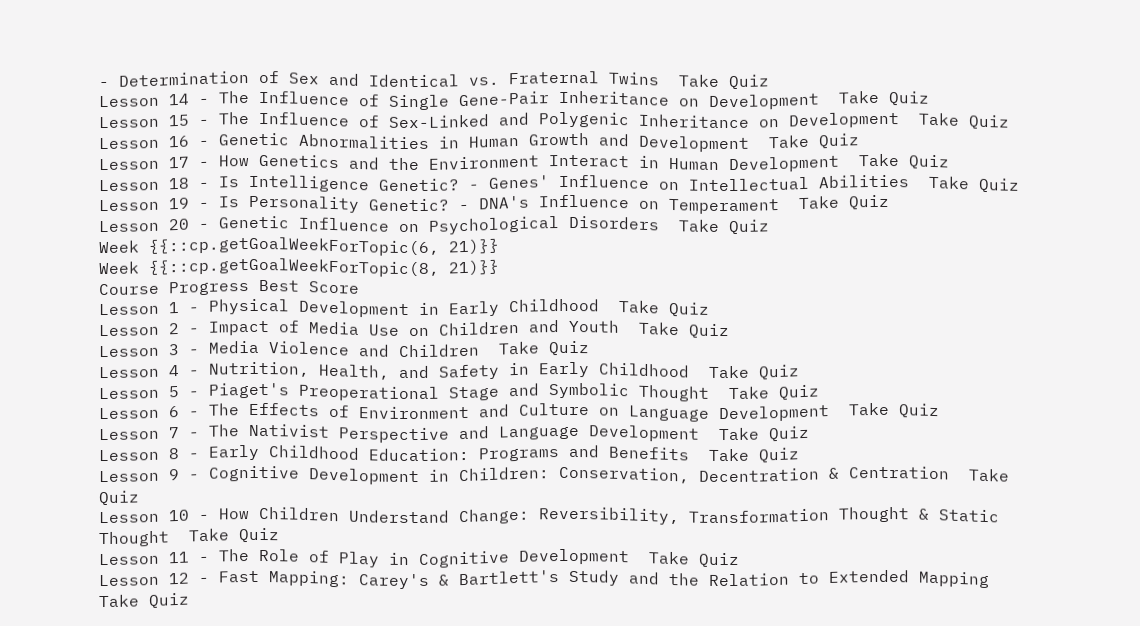- Determination of Sex and Identical vs. Fraternal Twins  Take Quiz
Lesson 14 - The Influence of Single Gene-Pair Inheritance on Development  Take Quiz
Lesson 15 - The Influence of Sex-Linked and Polygenic Inheritance on Development  Take Quiz
Lesson 16 - Genetic Abnormalities in Human Growth and Development  Take Quiz
Lesson 17 - How Genetics and the Environment Interact in Human Development  Take Quiz
Lesson 18 - Is Intelligence Genetic? - Genes' Influence on Intellectual Abilities  Take Quiz
Lesson 19 - Is Personality Genetic? - DNA's Influence on Temperament  Take Quiz
Lesson 20 - Genetic Influence on Psychological Disorders  Take Quiz
Week {{::cp.getGoalWeekForTopic(6, 21)}}
Week {{::cp.getGoalWeekForTopic(8, 21)}}
Course Progress Best Score
Lesson 1 - Physical Development in Early Childhood  Take Quiz
Lesson 2 - Impact of Media Use on Children and Youth  Take Quiz
Lesson 3 - Media Violence and Children  Take Quiz
Lesson 4 - Nutrition, Health, and Safety in Early Childhood  Take Quiz
Lesson 5 - Piaget's Preoperational Stage and Symbolic Thought  Take Quiz
Lesson 6 - The Effects of Environment and Culture on Language Development  Take Quiz
Lesson 7 - The Nativist Perspective and Language Development  Take Quiz
Lesson 8 - Early Childhood Education: Programs and Benefits  Take Quiz
Lesson 9 - Cognitive Development in Children: Conservation, Decentration & Centration  Take Quiz
Lesson 10 - How Children Understand Change: Reversibility, Transformation Thought & Static Thought  Take Quiz
Lesson 11 - The Role of Play in Cognitive Development  Take Quiz
Lesson 12 - Fast Mapping: Carey's & Bartlett's Study and the Relation to Extended Mapping  Take Quiz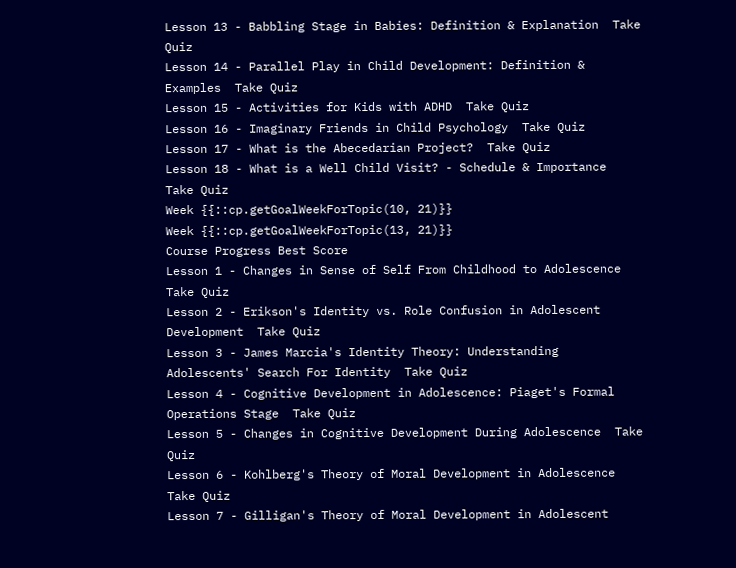Lesson 13 - Babbling Stage in Babies: Definition & Explanation  Take Quiz
Lesson 14 - Parallel Play in Child Development: Definition & Examples  Take Quiz
Lesson 15 - Activities for Kids with ADHD  Take Quiz
Lesson 16 - Imaginary Friends in Child Psychology  Take Quiz
Lesson 17 - What is the Abecedarian Project?  Take Quiz
Lesson 18 - What is a Well Child Visit? - Schedule & Importance  Take Quiz
Week {{::cp.getGoalWeekForTopic(10, 21)}}
Week {{::cp.getGoalWeekForTopic(13, 21)}}
Course Progress Best Score
Lesson 1 - Changes in Sense of Self From Childhood to Adolescence  Take Quiz
Lesson 2 - Erikson's Identity vs. Role Confusion in Adolescent Development  Take Quiz
Lesson 3 - James Marcia's Identity Theory: Understanding Adolescents' Search For Identity  Take Quiz
Lesson 4 - Cognitive Development in Adolescence: Piaget's Formal Operations Stage  Take Quiz
Lesson 5 - Changes in Cognitive Development During Adolescence  Take Quiz
Lesson 6 - Kohlberg's Theory of Moral Development in Adolescence  Take Quiz
Lesson 7 - Gilligan's Theory of Moral Development in Adolescent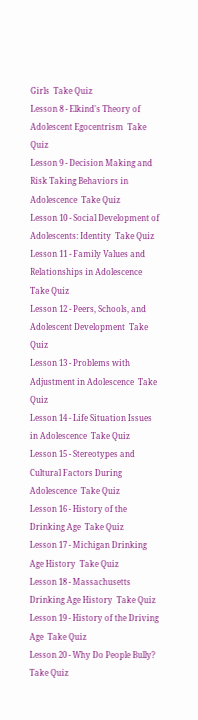Girls  Take Quiz
Lesson 8 - Elkind's Theory of Adolescent Egocentrism  Take Quiz
Lesson 9 - Decision Making and Risk Taking Behaviors in Adolescence  Take Quiz
Lesson 10 - Social Development of Adolescents: Identity  Take Quiz
Lesson 11 - Family Values and Relationships in Adolescence  Take Quiz
Lesson 12 - Peers, Schools, and Adolescent Development  Take Quiz
Lesson 13 - Problems with Adjustment in Adolescence  Take Quiz
Lesson 14 - Life Situation Issues in Adolescence  Take Quiz
Lesson 15 - Stereotypes and Cultural Factors During Adolescence  Take Quiz
Lesson 16 - History of the Drinking Age  Take Quiz
Lesson 17 - Michigan Drinking Age History  Take Quiz
Lesson 18 - Massachusetts Drinking Age History  Take Quiz
Lesson 19 - History of the Driving Age  Take Quiz
Lesson 20 - Why Do People Bully?  Take Quiz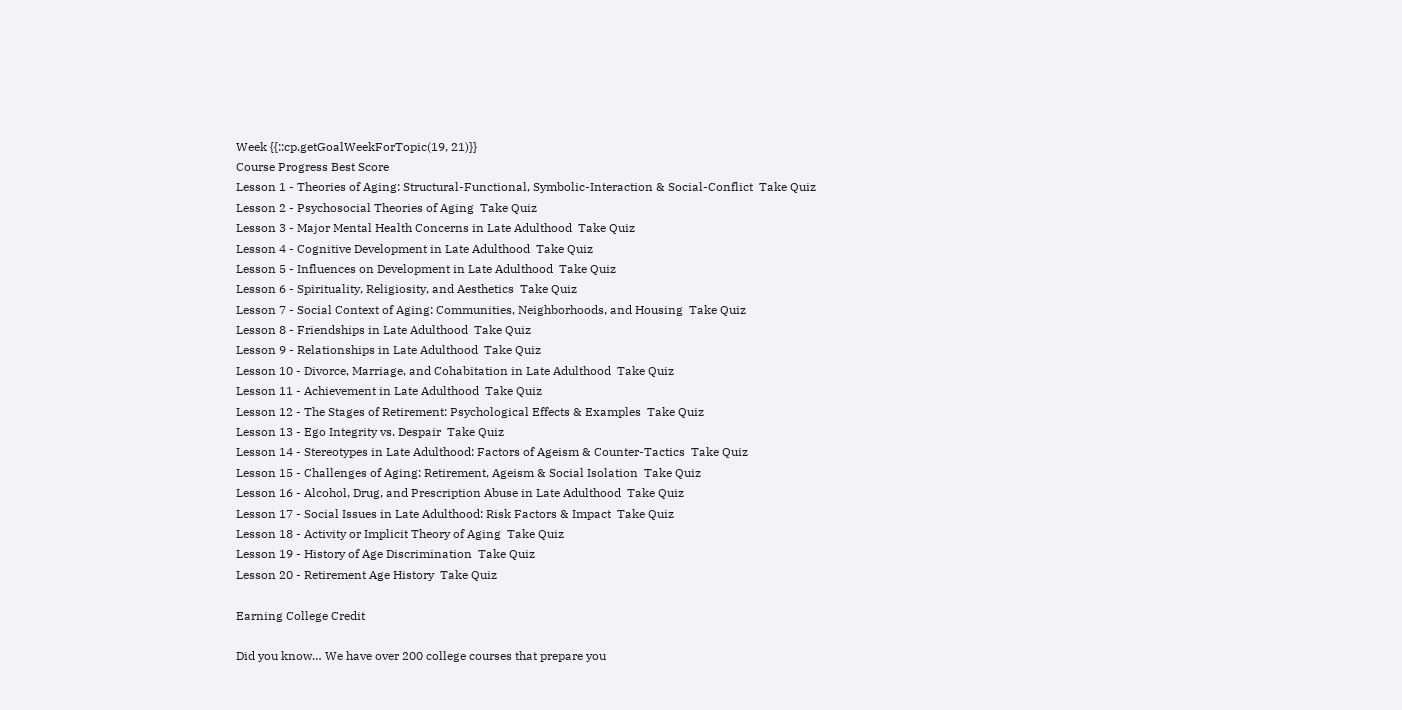Week {{::cp.getGoalWeekForTopic(19, 21)}}
Course Progress Best Score
Lesson 1 - Theories of Aging: Structural-Functional, Symbolic-Interaction & Social-Conflict  Take Quiz
Lesson 2 - Psychosocial Theories of Aging  Take Quiz
Lesson 3 - Major Mental Health Concerns in Late Adulthood  Take Quiz
Lesson 4 - Cognitive Development in Late Adulthood  Take Quiz
Lesson 5 - Influences on Development in Late Adulthood  Take Quiz
Lesson 6 - Spirituality, Religiosity, and Aesthetics  Take Quiz
Lesson 7 - Social Context of Aging: Communities, Neighborhoods, and Housing  Take Quiz
Lesson 8 - Friendships in Late Adulthood  Take Quiz
Lesson 9 - Relationships in Late Adulthood  Take Quiz
Lesson 10 - Divorce, Marriage, and Cohabitation in Late Adulthood  Take Quiz
Lesson 11 - Achievement in Late Adulthood  Take Quiz
Lesson 12 - The Stages of Retirement: Psychological Effects & Examples  Take Quiz
Lesson 13 - Ego Integrity vs. Despair  Take Quiz
Lesson 14 - Stereotypes in Late Adulthood: Factors of Ageism & Counter-Tactics  Take Quiz
Lesson 15 - Challenges of Aging: Retirement, Ageism & Social Isolation  Take Quiz
Lesson 16 - Alcohol, Drug, and Prescription Abuse in Late Adulthood  Take Quiz
Lesson 17 - Social Issues in Late Adulthood: Risk Factors & Impact  Take Quiz
Lesson 18 - Activity or Implicit Theory of Aging  Take Quiz
Lesson 19 - History of Age Discrimination  Take Quiz
Lesson 20 - Retirement Age History  Take Quiz

Earning College Credit

Did you know… We have over 200 college courses that prepare you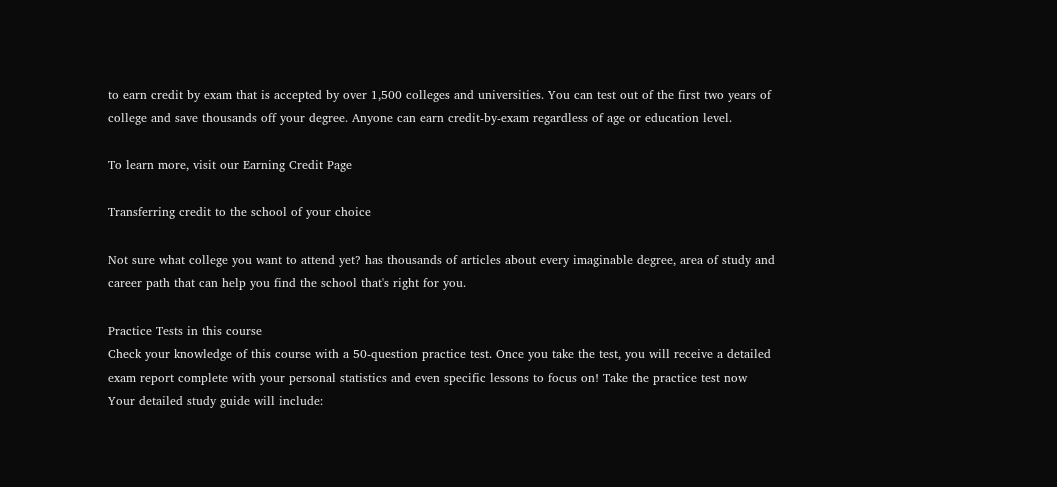to earn credit by exam that is accepted by over 1,500 colleges and universities. You can test out of the first two years of college and save thousands off your degree. Anyone can earn credit-by-exam regardless of age or education level.

To learn more, visit our Earning Credit Page

Transferring credit to the school of your choice

Not sure what college you want to attend yet? has thousands of articles about every imaginable degree, area of study and career path that can help you find the school that's right for you.

Practice Tests in this course
Check your knowledge of this course with a 50-question practice test. Once you take the test, you will receive a detailed exam report complete with your personal statistics and even specific lessons to focus on! Take the practice test now
Your detailed study guide will include: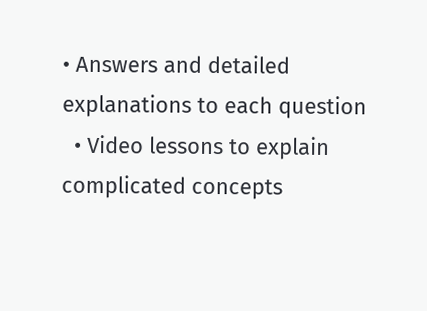• Answers and detailed explanations to each question
  • Video lessons to explain complicated concepts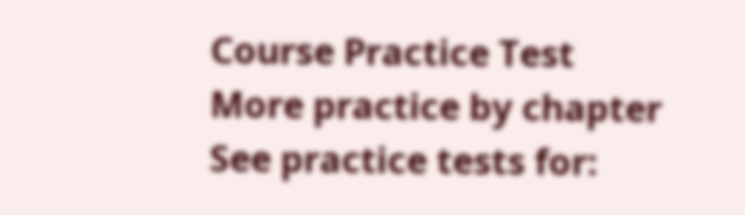Course Practice Test
More practice by chapter
See practice tests for: